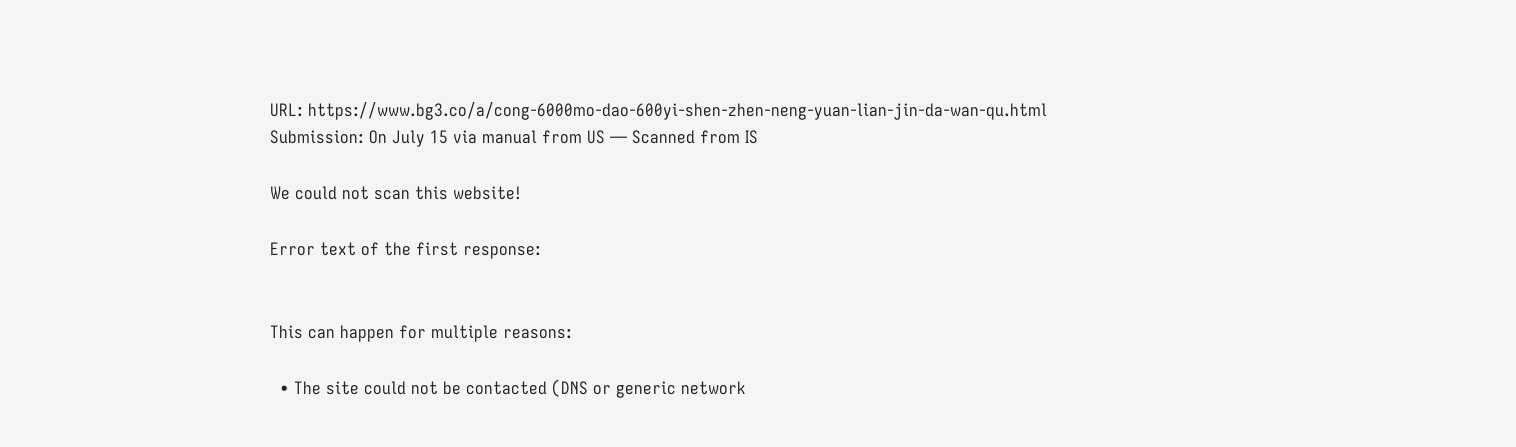URL: https://www.bg3.co/a/cong-6000mo-dao-600yi-shen-zhen-neng-yuan-lian-jin-da-wan-qu.html
Submission: On July 15 via manual from US — Scanned from IS

We could not scan this website!

Error text of the first response:


This can happen for multiple reasons:

  • The site could not be contacted (DNS or generic network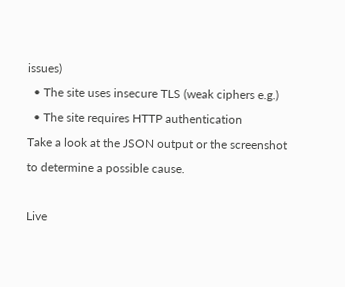issues)
  • The site uses insecure TLS (weak ciphers e.g.)
  • The site requires HTTP authentication
Take a look at the JSON output or the screenshot to determine a possible cause.

Live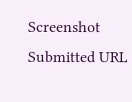Screenshot Submitted URL